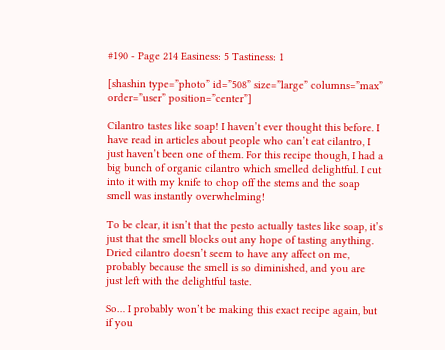#190 - Page 214 Easiness: 5 Tastiness: 1

[shashin type=”photo” id=”508” size=”large” columns=”max” order=”user” position=”center”]

Cilantro tastes like soap! I haven’t ever thought this before. I have read in articles about people who can’t eat cilantro, I just haven’t been one of them. For this recipe though, I had a big bunch of organic cilantro which smelled delightful. I cut into it with my knife to chop off the stems and the soap smell was instantly overwhelming!

To be clear, it isn’t that the pesto actually tastes like soap, it’s just that the smell blocks out any hope of tasting anything. Dried cilantro doesn’t seem to have any affect on me, probably because the smell is so diminished, and you are just left with the delightful taste.

So… I probably won’t be making this exact recipe again, but if you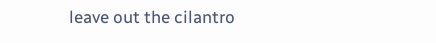leave out the cilantro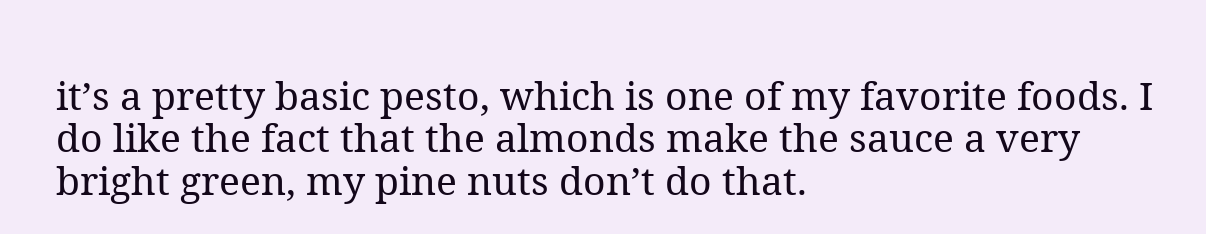it’s a pretty basic pesto, which is one of my favorite foods. I do like the fact that the almonds make the sauce a very bright green, my pine nuts don’t do that.